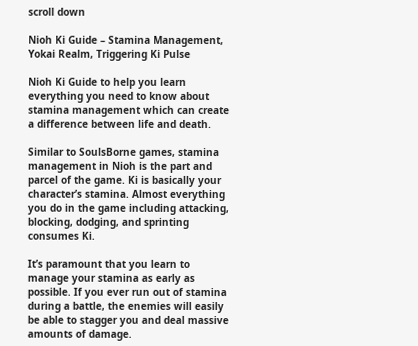scroll down

Nioh Ki Guide – Stamina Management, Yokai Realm, Triggering Ki Pulse

Nioh Ki Guide to help you learn everything you need to know about stamina management which can create a difference between life and death.

Similar to SoulsBorne games, stamina management in Nioh is the part and parcel of the game. Ki is basically your character’s stamina. Almost everything you do in the game including attacking, blocking, dodging, and sprinting consumes Ki.

It’s paramount that you learn to manage your stamina as early as possible. If you ever run out of stamina during a battle, the enemies will easily be able to stagger you and deal massive amounts of damage.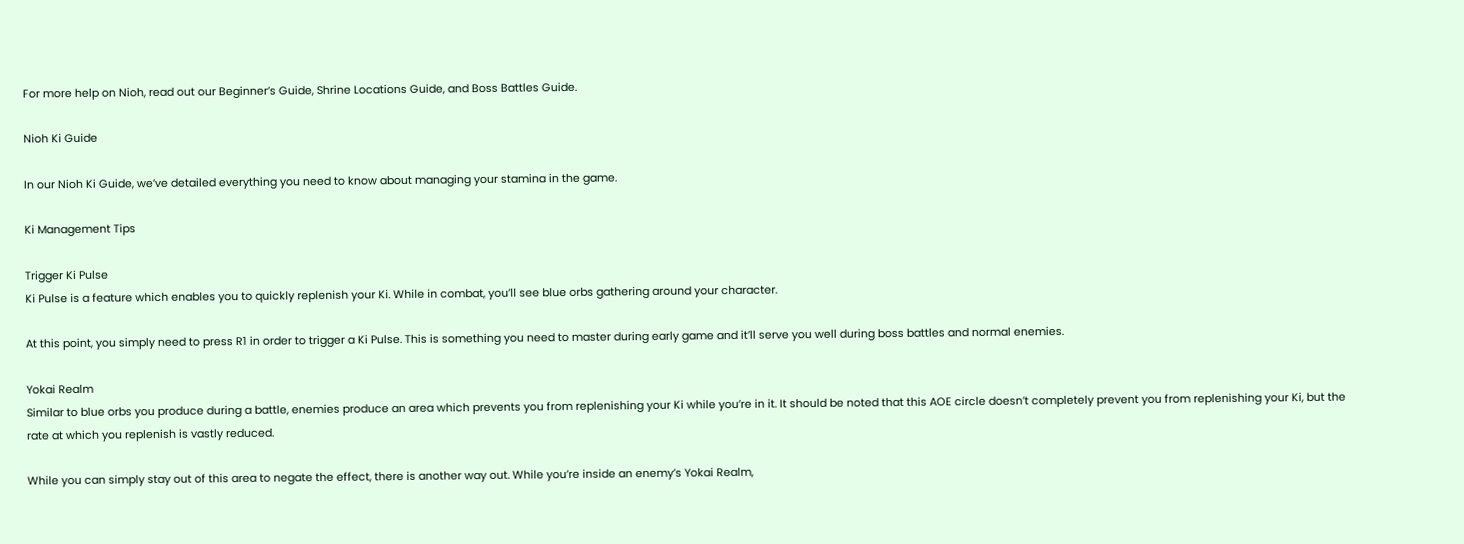For more help on Nioh, read out our Beginner’s Guide, Shrine Locations Guide, and Boss Battles Guide.

Nioh Ki Guide

In our Nioh Ki Guide, we’ve detailed everything you need to know about managing your stamina in the game.

Ki Management Tips

Trigger Ki Pulse
Ki Pulse is a feature which enables you to quickly replenish your Ki. While in combat, you’ll see blue orbs gathering around your character.

At this point, you simply need to press R1 in order to trigger a Ki Pulse. This is something you need to master during early game and it’ll serve you well during boss battles and normal enemies.

Yokai Realm
Similar to blue orbs you produce during a battle, enemies produce an area which prevents you from replenishing your Ki while you’re in it. It should be noted that this AOE circle doesn’t completely prevent you from replenishing your Ki, but the rate at which you replenish is vastly reduced.

While you can simply stay out of this area to negate the effect, there is another way out. While you’re inside an enemy’s Yokai Realm,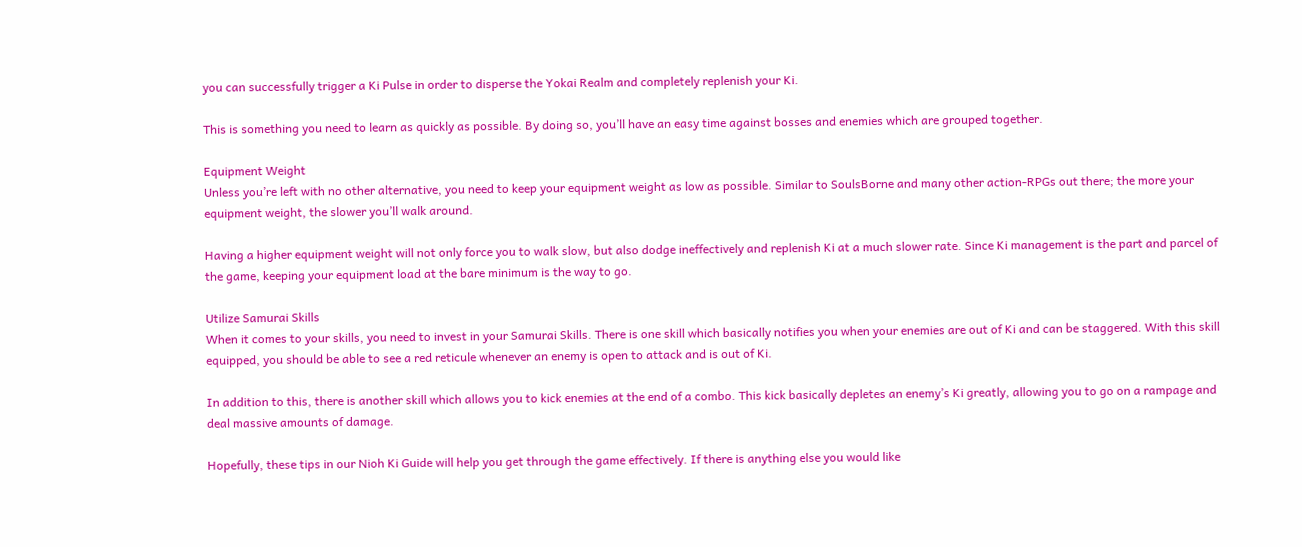you can successfully trigger a Ki Pulse in order to disperse the Yokai Realm and completely replenish your Ki.

This is something you need to learn as quickly as possible. By doing so, you’ll have an easy time against bosses and enemies which are grouped together.

Equipment Weight
Unless you’re left with no other alternative, you need to keep your equipment weight as low as possible. Similar to SoulsBorne and many other action-RPGs out there; the more your equipment weight, the slower you’ll walk around.

Having a higher equipment weight will not only force you to walk slow, but also dodge ineffectively and replenish Ki at a much slower rate. Since Ki management is the part and parcel of the game, keeping your equipment load at the bare minimum is the way to go.

Utilize Samurai Skills
When it comes to your skills, you need to invest in your Samurai Skills. There is one skill which basically notifies you when your enemies are out of Ki and can be staggered. With this skill equipped, you should be able to see a red reticule whenever an enemy is open to attack and is out of Ki.

In addition to this, there is another skill which allows you to kick enemies at the end of a combo. This kick basically depletes an enemy’s Ki greatly, allowing you to go on a rampage and deal massive amounts of damage.

Hopefully, these tips in our Nioh Ki Guide will help you get through the game effectively. If there is anything else you would like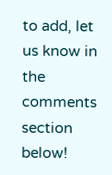to add, let us know in the comments section below!